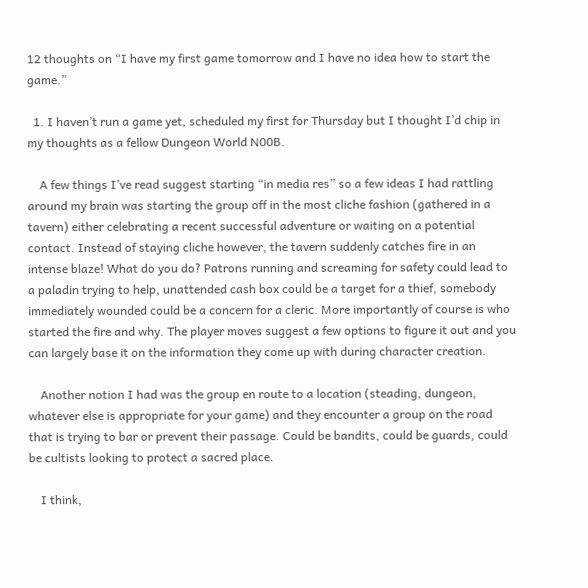12 thoughts on “I have my first game tomorrow and I have no idea how to start the game.”

  1. I haven’t run a game yet, scheduled my first for Thursday but I thought I’d chip in my thoughts as a fellow Dungeon World N00B.

    A few things I’ve read suggest starting “in media res” so a few ideas I had rattling around my brain was starting the group off in the most cliche fashion (gathered in a tavern) either celebrating a recent successful adventure or waiting on a potential contact. Instead of staying cliche however, the tavern suddenly catches fire in an intense blaze! What do you do? Patrons running and screaming for safety could lead to a paladin trying to help, unattended cash box could be a target for a thief, somebody immediately wounded could be a concern for a cleric. More importantly of course is who started the fire and why. The player moves suggest a few options to figure it out and you can largely base it on the information they come up with during character creation.

    Another notion I had was the group en route to a location (steading, dungeon, whatever else is appropriate for your game) and they encounter a group on the road that is trying to bar or prevent their passage. Could be bandits, could be guards, could be cultists looking to protect a sacred place.

    I think,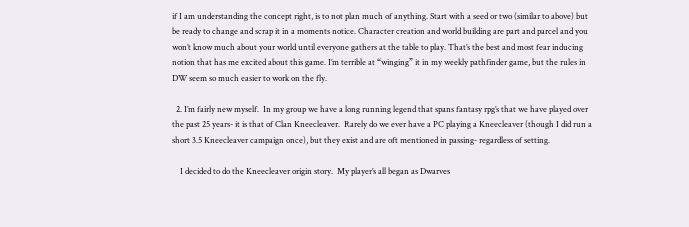if I am understanding the concept right, is to not plan much of anything. Start with a seed or two (similar to above) but be ready to change and scrap it in a moments notice. Character creation and world building are part and parcel and you won’t know much about your world until everyone gathers at the table to play. That’s the best and most fear inducing notion that has me excited about this game. I’m terrible at “winging” it in my weekly pathfinder game, but the rules in DW seem so much easier to work on the fly.

  2. I’m fairly new myself.  In my group we have a long running legend that spans fantasy rpg’s that we have played over the past 25 years- it is that of Clan Kneecleaver.  Rarely do we ever have a PC playing a Kneecleaver (though I did run a short 3.5 Kneecleaver campaign once), but they exist and are oft mentioned in passing- regardless of setting.

    I decided to do the Kneecleaver origin story.  My player’s all began as Dwarves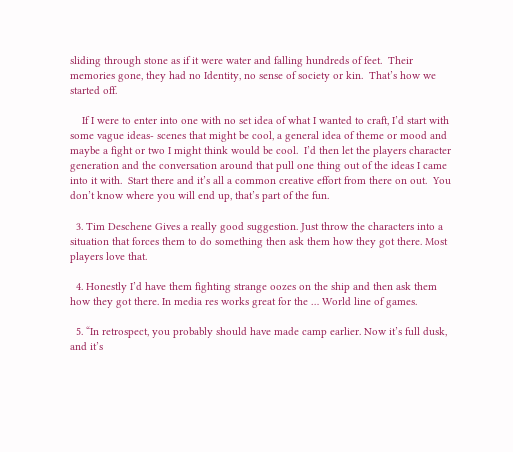sliding through stone as if it were water and falling hundreds of feet.  Their memories gone, they had no Identity, no sense of society or kin.  That’s how we started off.

    If I were to enter into one with no set idea of what I wanted to craft, I’d start with some vague ideas- scenes that might be cool, a general idea of theme or mood and maybe a fight or two I might think would be cool.  I’d then let the players character generation and the conversation around that pull one thing out of the ideas I came into it with.  Start there and it’s all a common creative effort from there on out.  You don’t know where you will end up, that’s part of the fun.

  3. Tim Deschene Gives a really good suggestion. Just throw the characters into a situation that forces them to do something then ask them how they got there. Most players love that.

  4. Honestly I’d have them fighting strange oozes on the ship and then ask them how they got there. In media res works great for the … World line of games.

  5. “In retrospect, you probably should have made camp earlier. Now it’s full dusk, and it’s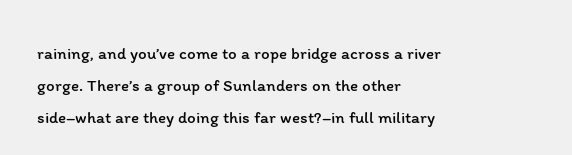raining, and you’ve come to a rope bridge across a river gorge. There’s a group of Sunlanders on the other side–what are they doing this far west?–in full military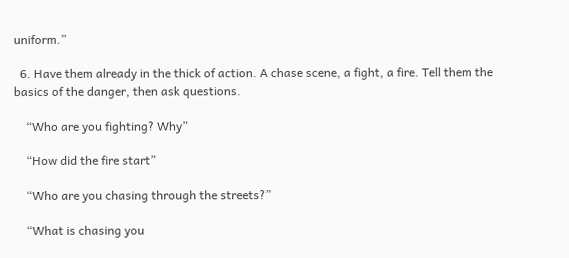uniform.”

  6. Have them already in the thick of action. A chase scene, a fight, a fire. Tell them the basics of the danger, then ask questions.

    “Who are you fighting? Why”

    “How did the fire start”

    “Who are you chasing through the streets?”

    “What is chasing you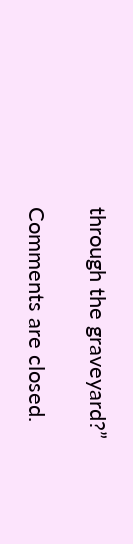through the graveyard?”

Comments are closed.